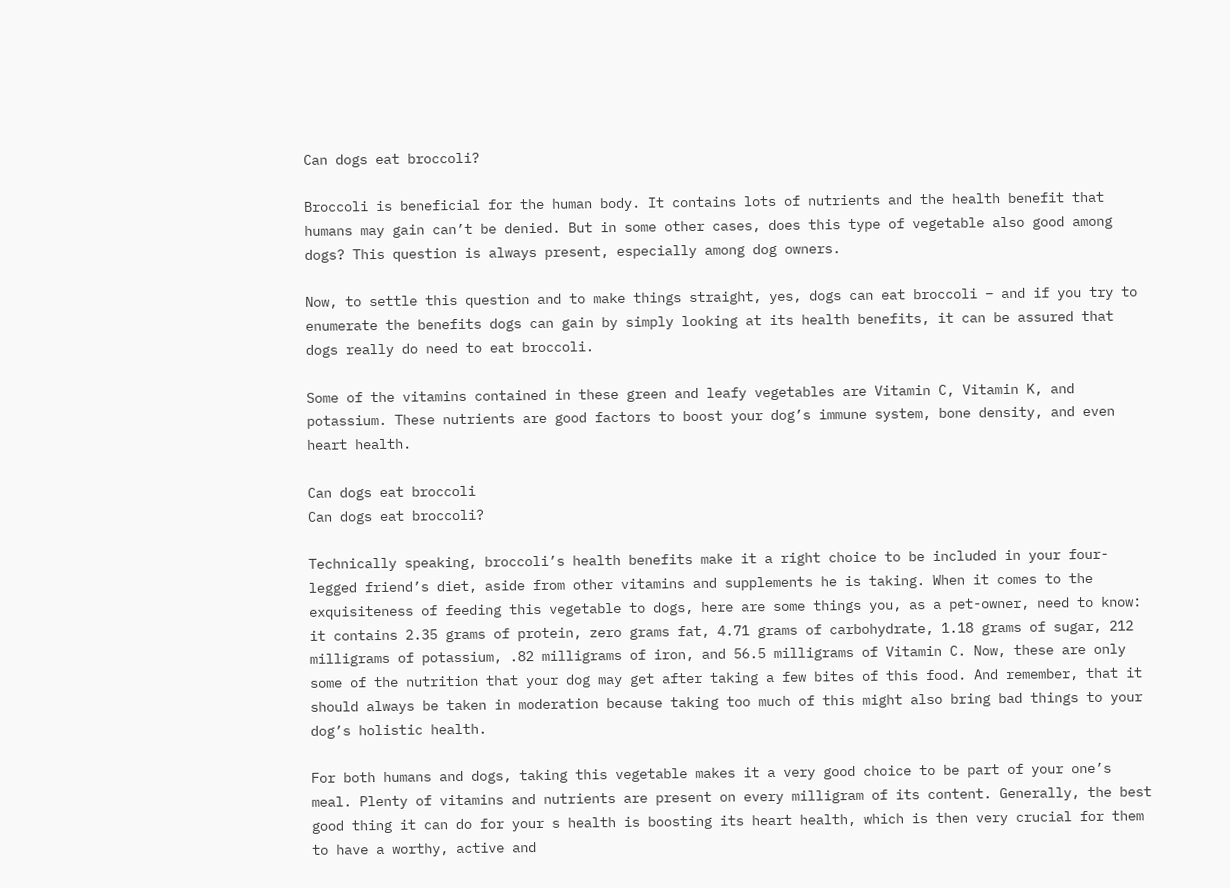Can dogs eat broccoli?

Broccoli is beneficial for the human body. It contains lots of nutrients and the health benefit that humans may gain can’t be denied. But in some other cases, does this type of vegetable also good among dogs? This question is always present, especially among dog owners.

Now, to settle this question and to make things straight, yes, dogs can eat broccoli – and if you try to enumerate the benefits dogs can gain by simply looking at its health benefits, it can be assured that dogs really do need to eat broccoli.

Some of the vitamins contained in these green and leafy vegetables are Vitamin C, Vitamin K, and potassium. These nutrients are good factors to boost your dog’s immune system, bone density, and even heart health.

Can dogs eat broccoli
Can dogs eat broccoli?

Technically speaking, broccoli’s health benefits make it a right choice to be included in your four-legged friend’s diet, aside from other vitamins and supplements he is taking. When it comes to the exquisiteness of feeding this vegetable to dogs, here are some things you, as a pet-owner, need to know: it contains 2.35 grams of protein, zero grams fat, 4.71 grams of carbohydrate, 1.18 grams of sugar, 212 milligrams of potassium, .82 milligrams of iron, and 56.5 milligrams of Vitamin C. Now, these are only some of the nutrition that your dog may get after taking a few bites of this food. And remember, that it should always be taken in moderation because taking too much of this might also bring bad things to your dog’s holistic health.

For both humans and dogs, taking this vegetable makes it a very good choice to be part of your one’s meal. Plenty of vitamins and nutrients are present on every milligram of its content. Generally, the best good thing it can do for your s health is boosting its heart health, which is then very crucial for them to have a worthy, active and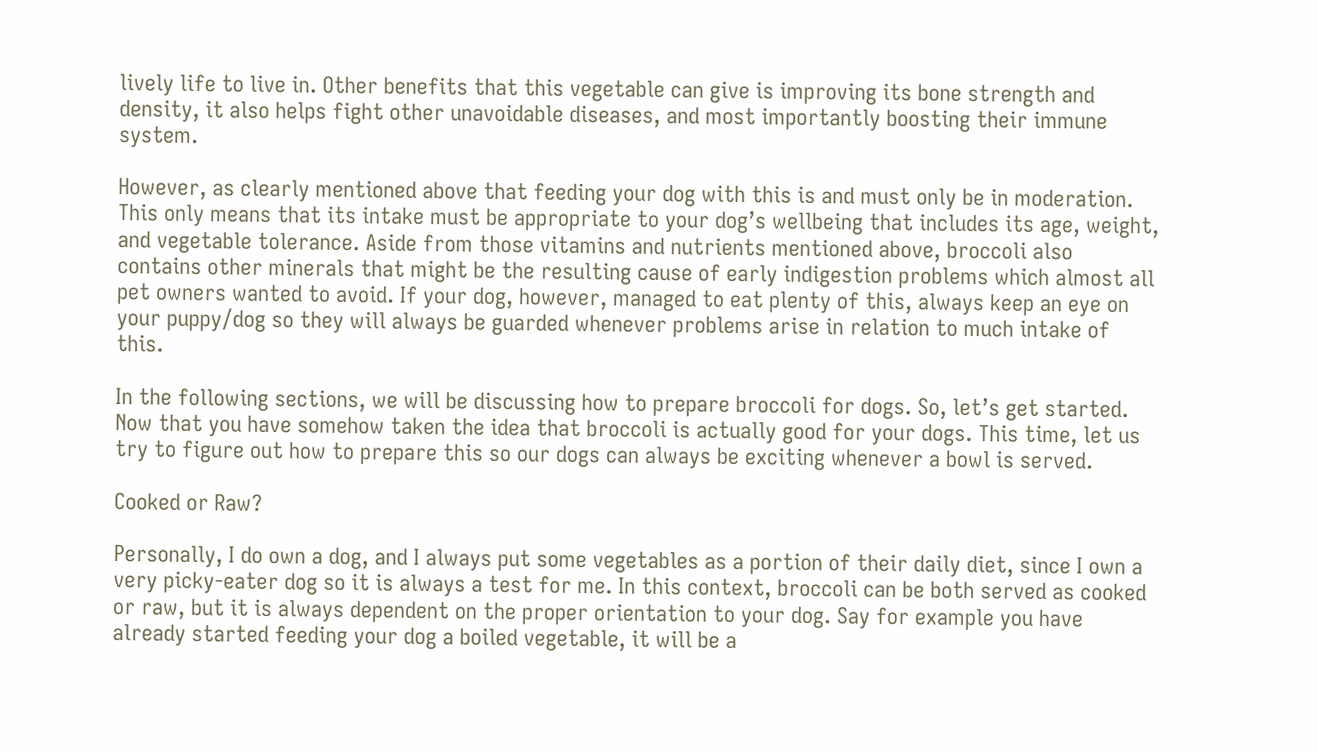lively life to live in. Other benefits that this vegetable can give is improving its bone strength and density, it also helps fight other unavoidable diseases, and most importantly boosting their immune system.

However, as clearly mentioned above that feeding your dog with this is and must only be in moderation. This only means that its intake must be appropriate to your dog’s wellbeing that includes its age, weight, and vegetable tolerance. Aside from those vitamins and nutrients mentioned above, broccoli also contains other minerals that might be the resulting cause of early indigestion problems which almost all pet owners wanted to avoid. If your dog, however, managed to eat plenty of this, always keep an eye on your puppy/dog so they will always be guarded whenever problems arise in relation to much intake of this.

In the following sections, we will be discussing how to prepare broccoli for dogs. So, let’s get started. Now that you have somehow taken the idea that broccoli is actually good for your dogs. This time, let us try to figure out how to prepare this so our dogs can always be exciting whenever a bowl is served.

Cooked or Raw?

Personally, I do own a dog, and I always put some vegetables as a portion of their daily diet, since I own a very picky-eater dog so it is always a test for me. In this context, broccoli can be both served as cooked or raw, but it is always dependent on the proper orientation to your dog. Say for example you have already started feeding your dog a boiled vegetable, it will be a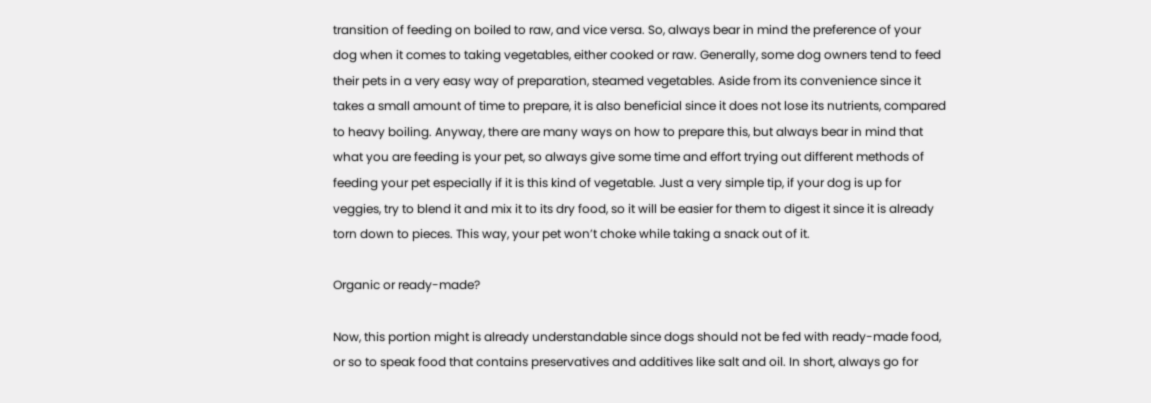transition of feeding on boiled to raw, and vice versa. So, always bear in mind the preference of your dog when it comes to taking vegetables, either cooked or raw. Generally, some dog owners tend to feed their pets in a very easy way of preparation, steamed vegetables. Aside from its convenience since it takes a small amount of time to prepare, it is also beneficial since it does not lose its nutrients, compared to heavy boiling. Anyway, there are many ways on how to prepare this, but always bear in mind that what you are feeding is your pet, so always give some time and effort trying out different methods of feeding your pet especially if it is this kind of vegetable. Just a very simple tip, if your dog is up for veggies, try to blend it and mix it to its dry food, so it will be easier for them to digest it since it is already torn down to pieces. This way, your pet won’t choke while taking a snack out of it.

Organic or ready-made?

Now, this portion might is already understandable since dogs should not be fed with ready-made food, or so to speak food that contains preservatives and additives like salt and oil. In short, always go for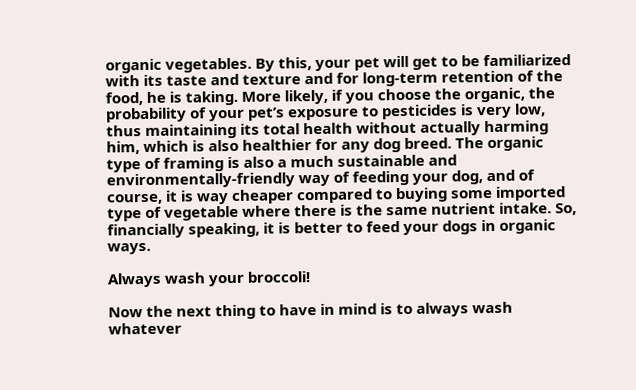organic vegetables. By this, your pet will get to be familiarized with its taste and texture and for long-term retention of the food, he is taking. More likely, if you choose the organic, the probability of your pet’s exposure to pesticides is very low, thus maintaining its total health without actually harming him, which is also healthier for any dog breed. The organic type of framing is also a much sustainable and environmentally-friendly way of feeding your dog, and of course, it is way cheaper compared to buying some imported type of vegetable where there is the same nutrient intake. So, financially speaking, it is better to feed your dogs in organic ways.

Always wash your broccoli!

Now the next thing to have in mind is to always wash whatever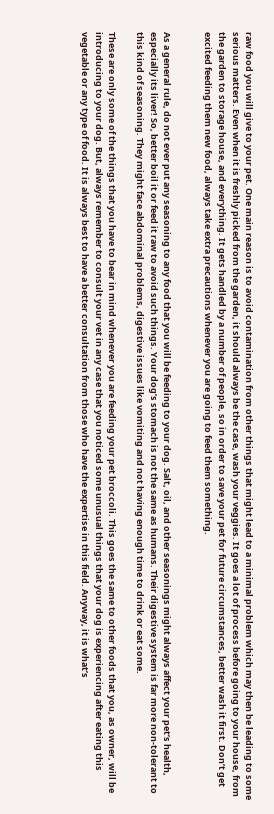raw food you will give to your pet. One main reason is to avoid contamination from other things that might lead to a minimal problem which may then be leading to some serious matters. Even when it is freshly picked from the garden, it should always be the case, wash your veggies. It goes a lot of process before going to your house, from the garden to storage house, and everything. It gets handled by a number of people, so in order to save your pet for future circumstances, better wash it first. Don’t get excited feeding them new food, always take extra precautions whenever you are going to feed them something.


As a general rule, do not ever put any seasoning to any food that you will be feeding to your dog. Salt, oil, and other seasonings might always affect your pet’s health, especially its liver! So, better boil it or feed it raw to avoid such things. Your dog’s stomach is not the same as humans. Their digestive system is far more non-tolerant to this kind of seasoning. They might face abdominal problems, digestive issues like vomiting and not having enough time to drink or eat some.

These are only some of the things that you have to bear in mind whenever you are feeding your pet broccoli. This goes the same to other foods that you, as owner, will be introducing to your dog. But, always remember to consult your vet in any case that you noticed some unusual things that your dog is experiencing after eating this vegetable or any type of food. It is always best to have a better consultation from those who have the expertise in this field. Anyway, it is what’s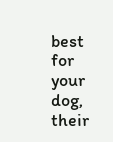best for your dog, their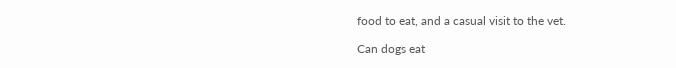food to eat, and a casual visit to the vet.

Can dogs eat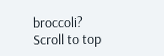broccoli?
Scroll to top